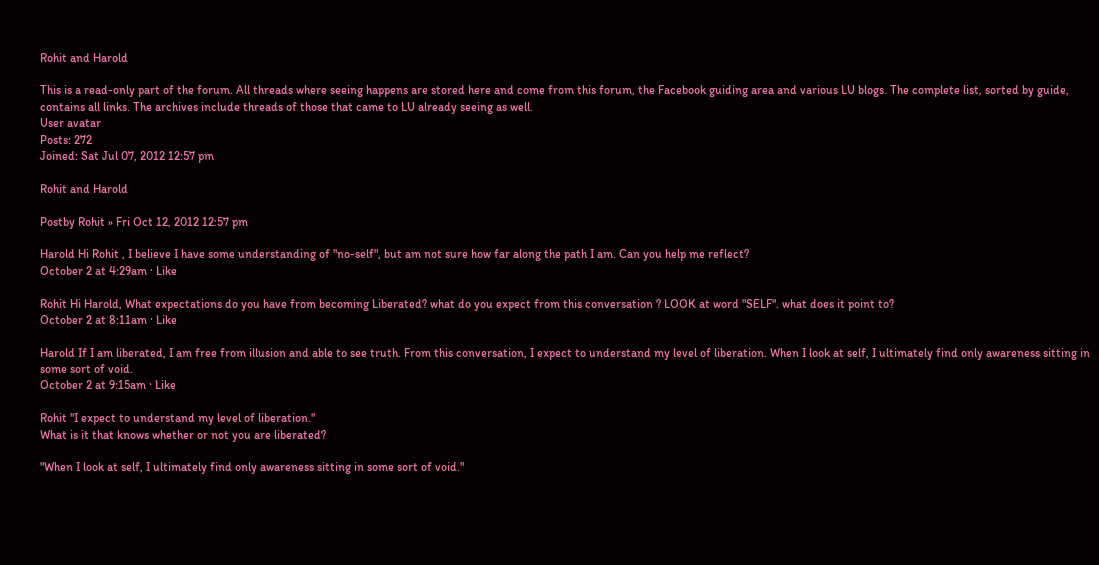Rohit and Harold

This is a read-only part of the forum. All threads where seeing happens are stored here and come from this forum, the Facebook guiding area and various LU blogs. The complete list, sorted by guide, contains all links. The archives include threads of those that came to LU already seeing as well.
User avatar
Posts: 272
Joined: Sat Jul 07, 2012 12:57 pm

Rohit and Harold

Postby Rohit » Fri Oct 12, 2012 12:57 pm

Harold Hi Rohit , I believe I have some understanding of "no-self", but am not sure how far along the path I am. Can you help me reflect?
October 2 at 4:29am · Like

Rohit Hi Harold, What expectations do you have from becoming Liberated? what do you expect from this conversation ? LOOK at word "SELF". what does it point to?
October 2 at 8:11am · Like

Harold If I am liberated, I am free from illusion and able to see truth. From this conversation, I expect to understand my level of liberation. When I look at self, I ultimately find only awareness sitting in some sort of void.
October 2 at 9:15am · Like

Rohit "I expect to understand my level of liberation."
What is it that knows whether or not you are liberated?

"When I look at self, I ultimately find only awareness sitting in some sort of void."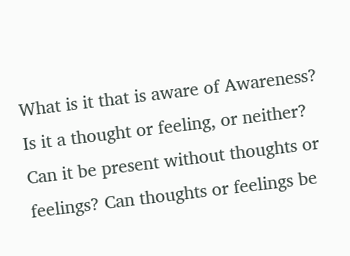What is it that is aware of Awareness? Is it a thought or feeling, or neither? Can it be present without thoughts or feelings? Can thoughts or feelings be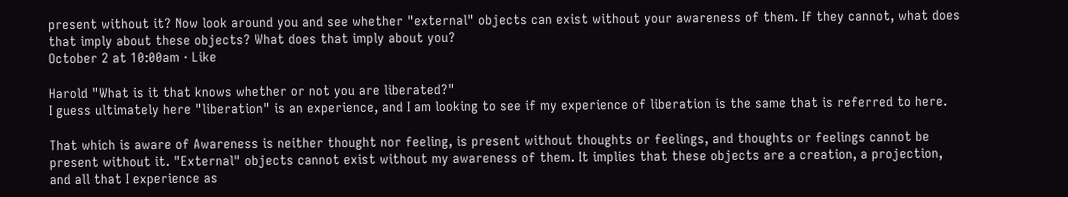present without it? Now look around you and see whether "external" objects can exist without your awareness of them. If they cannot, what does that imply about these objects? What does that imply about you?
October 2 at 10:00am · Like

Harold "What is it that knows whether or not you are liberated?"
I guess ultimately here "liberation" is an experience, and I am looking to see if my experience of liberation is the same that is referred to here.

That which is aware of Awareness is neither thought nor feeling, is present without thoughts or feelings, and thoughts or feelings cannot be present without it. "External" objects cannot exist without my awareness of them. It implies that these objects are a creation, a projection, and all that I experience as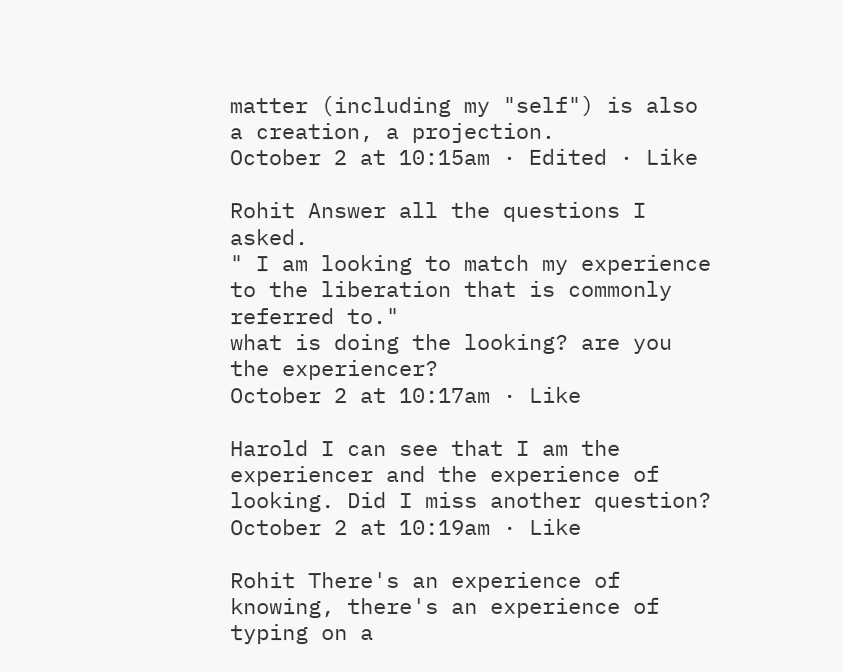matter (including my "self") is also a creation, a projection.
October 2 at 10:15am · Edited · Like

Rohit Answer all the questions I asked.
" I am looking to match my experience to the liberation that is commonly referred to."
what is doing the looking? are you the experiencer?
October 2 at 10:17am · Like

Harold I can see that I am the experiencer and the experience of looking. Did I miss another question?
October 2 at 10:19am · Like

Rohit There's an experience of knowing, there's an experience of typing on a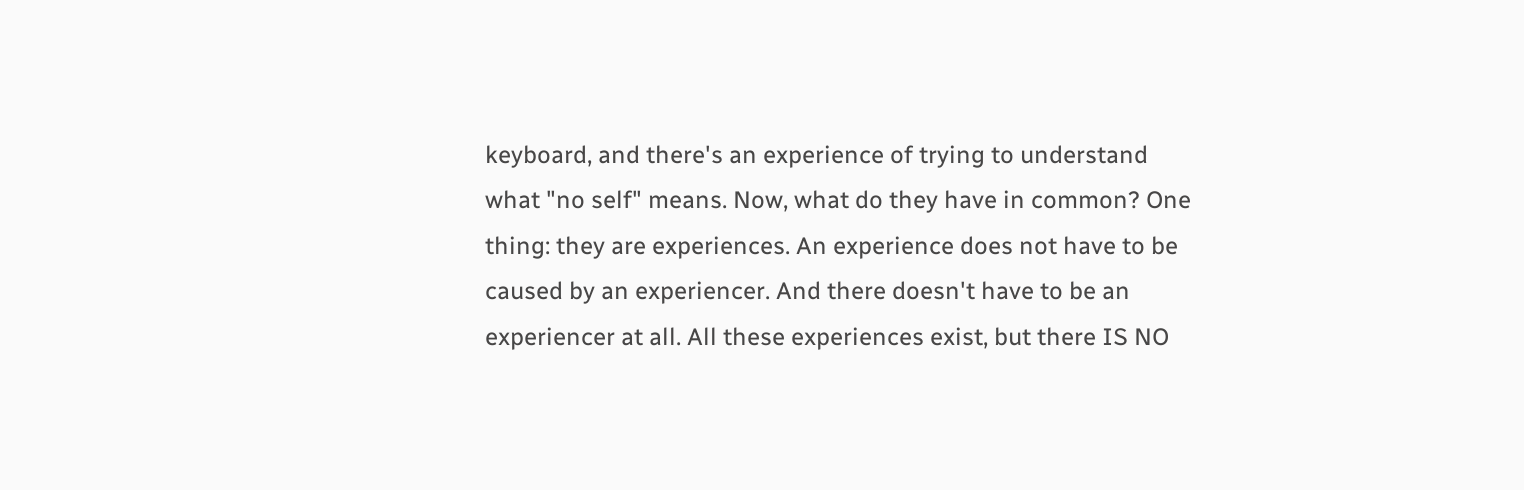keyboard, and there's an experience of trying to understand what "no self" means. Now, what do they have in common? One thing: they are experiences. An experience does not have to be caused by an experiencer. And there doesn't have to be an experiencer at all. All these experiences exist, but there IS NO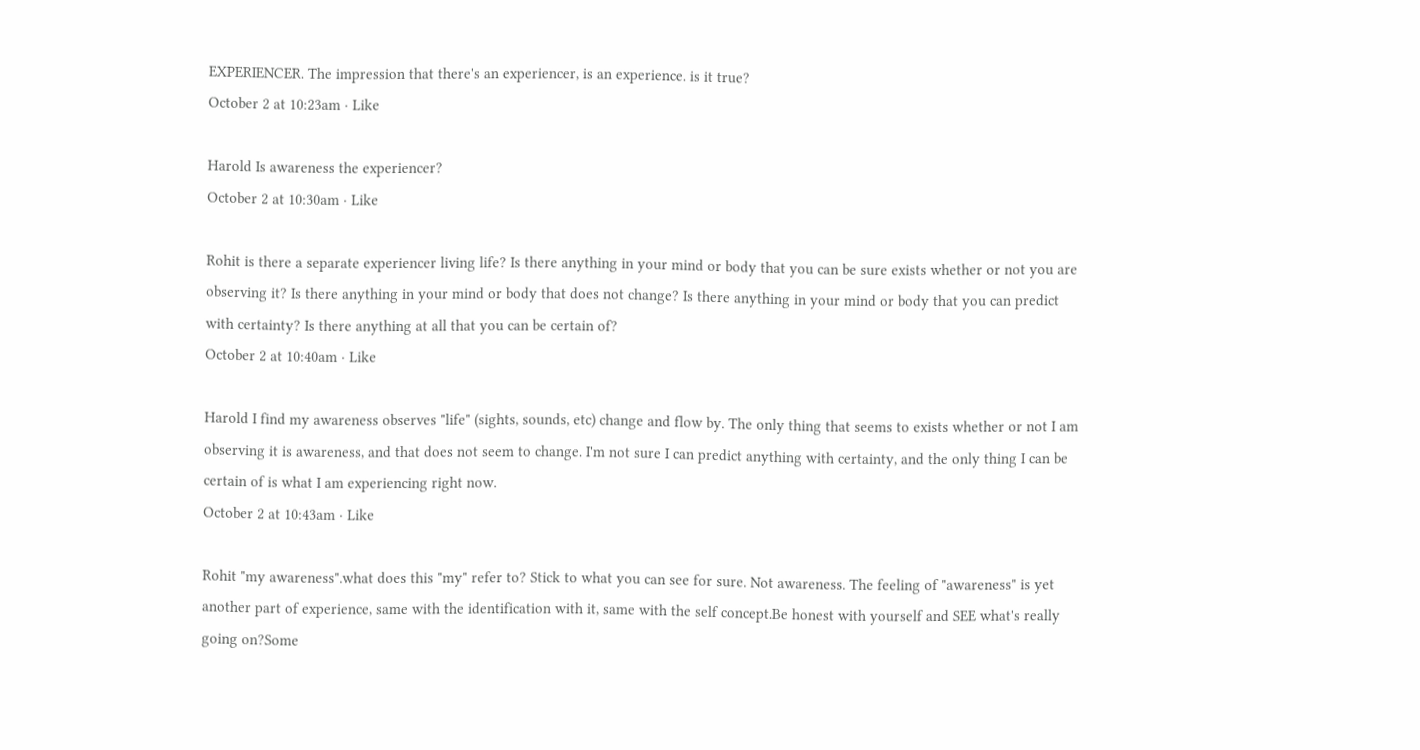EXPERIENCER. The impression that there's an experiencer, is an experience. is it true?
October 2 at 10:23am · Like

Harold Is awareness the experiencer?
October 2 at 10:30am · Like

Rohit is there a separate experiencer living life? Is there anything in your mind or body that you can be sure exists whether or not you are observing it? Is there anything in your mind or body that does not change? Is there anything in your mind or body that you can predict with certainty? Is there anything at all that you can be certain of?
October 2 at 10:40am · Like

Harold I find my awareness observes "life" (sights, sounds, etc) change and flow by. The only thing that seems to exists whether or not I am observing it is awareness, and that does not seem to change. I'm not sure I can predict anything with certainty, and the only thing I can be certain of is what I am experiencing right now.
October 2 at 10:43am · Like

Rohit "my awareness".what does this "my" refer to? Stick to what you can see for sure. Not awareness. The feeling of "awareness" is yet another part of experience, same with the identification with it, same with the self concept.Be honest with yourself and SEE what's really going on?Some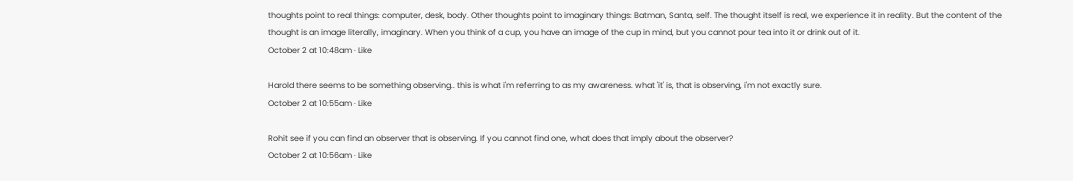thoughts point to real things: computer, desk, body. Other thoughts point to imaginary things: Batman, Santa, self. The thought itself is real, we experience it in reality. But the content of the thought is an image literally, imaginary. When you think of a cup, you have an image of the cup in mind, but you cannot pour tea into it or drink out of it.
October 2 at 10:48am · Like

Harold there seems to be something observing.. this is what i'm referring to as my awareness. what 'it' is, that is observing, i'm not exactly sure.
October 2 at 10:55am · Like

Rohit see if you can find an observer that is observing. If you cannot find one, what does that imply about the observer?
October 2 at 10:56am · Like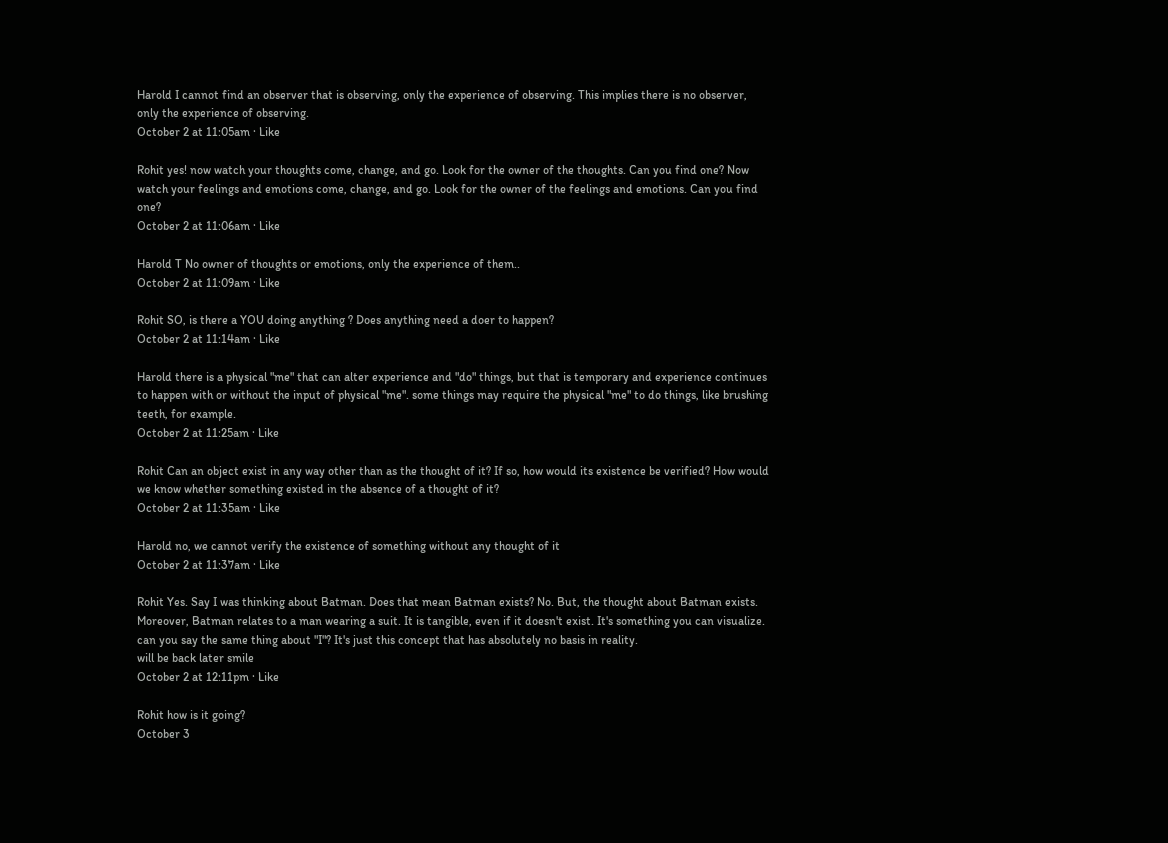Harold I cannot find an observer that is observing, only the experience of observing. This implies there is no observer, only the experience of observing.
October 2 at 11:05am · Like

Rohit yes! now watch your thoughts come, change, and go. Look for the owner of the thoughts. Can you find one? Now watch your feelings and emotions come, change, and go. Look for the owner of the feelings and emotions. Can you find one?
October 2 at 11:06am · Like

Harold T No owner of thoughts or emotions, only the experience of them..
October 2 at 11:09am · Like

Rohit SO, is there a YOU doing anything ? Does anything need a doer to happen?
October 2 at 11:14am · Like

Harold there is a physical "me" that can alter experience and "do" things, but that is temporary and experience continues to happen with or without the input of physical "me". some things may require the physical "me" to do things, like brushing teeth, for example.
October 2 at 11:25am · Like

Rohit Can an object exist in any way other than as the thought of it? If so, how would its existence be verified? How would we know whether something existed in the absence of a thought of it?
October 2 at 11:35am · Like

Harold no, we cannot verify the existence of something without any thought of it
October 2 at 11:37am · Like

Rohit Yes. Say I was thinking about Batman. Does that mean Batman exists? No. But, the thought about Batman exists. Moreover, Batman relates to a man wearing a suit. It is tangible, even if it doesn't exist. It's something you can visualize. can you say the same thing about "I"? It's just this concept that has absolutely no basis in reality.
will be back later smile
October 2 at 12:11pm · Like

Rohit how is it going?
October 3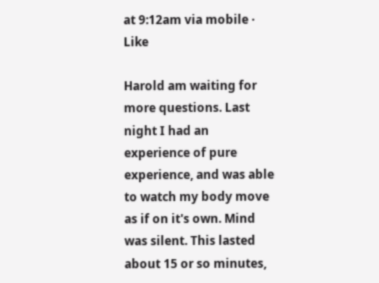at 9:12am via mobile · Like

Harold am waiting for more questions. Last night I had an experience of pure experience, and was able to watch my body move as if on it's own. Mind was silent. This lasted about 15 or so minutes,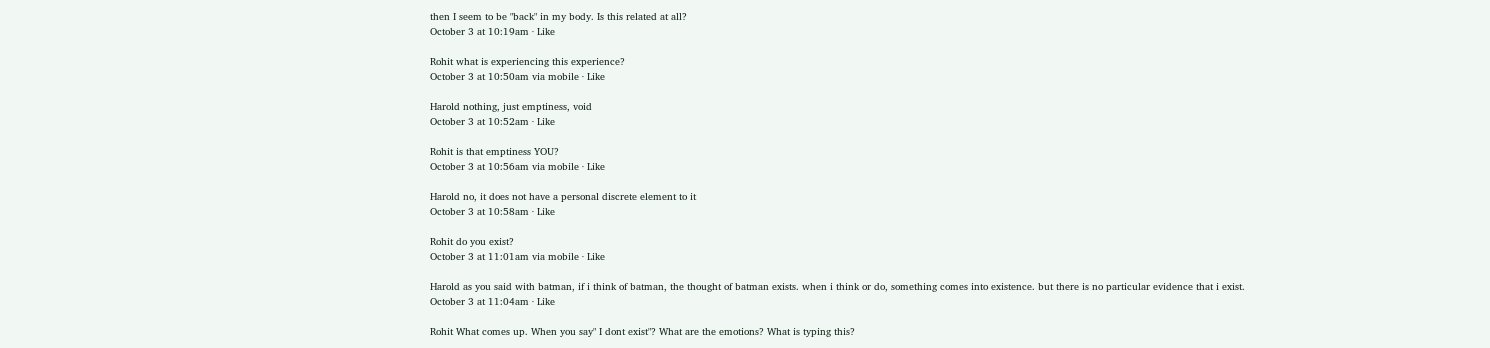then I seem to be "back" in my body. Is this related at all?
October 3 at 10:19am · Like

Rohit what is experiencing this experience?
October 3 at 10:50am via mobile · Like

Harold nothing, just emptiness, void
October 3 at 10:52am · Like

Rohit is that emptiness YOU?
October 3 at 10:56am via mobile · Like

Harold no, it does not have a personal discrete element to it
October 3 at 10:58am · Like

Rohit do you exist?
October 3 at 11:01am via mobile · Like

Harold as you said with batman, if i think of batman, the thought of batman exists. when i think or do, something comes into existence. but there is no particular evidence that i exist.
October 3 at 11:04am · Like

Rohit What comes up. When you say" I dont exist"? What are the emotions? What is typing this?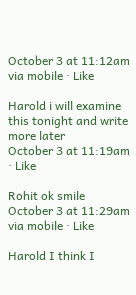October 3 at 11:12am via mobile · Like

Harold i will examine this tonight and write more later
October 3 at 11:19am · Like

Rohit ok smile
October 3 at 11:29am via mobile · Like

Harold I think I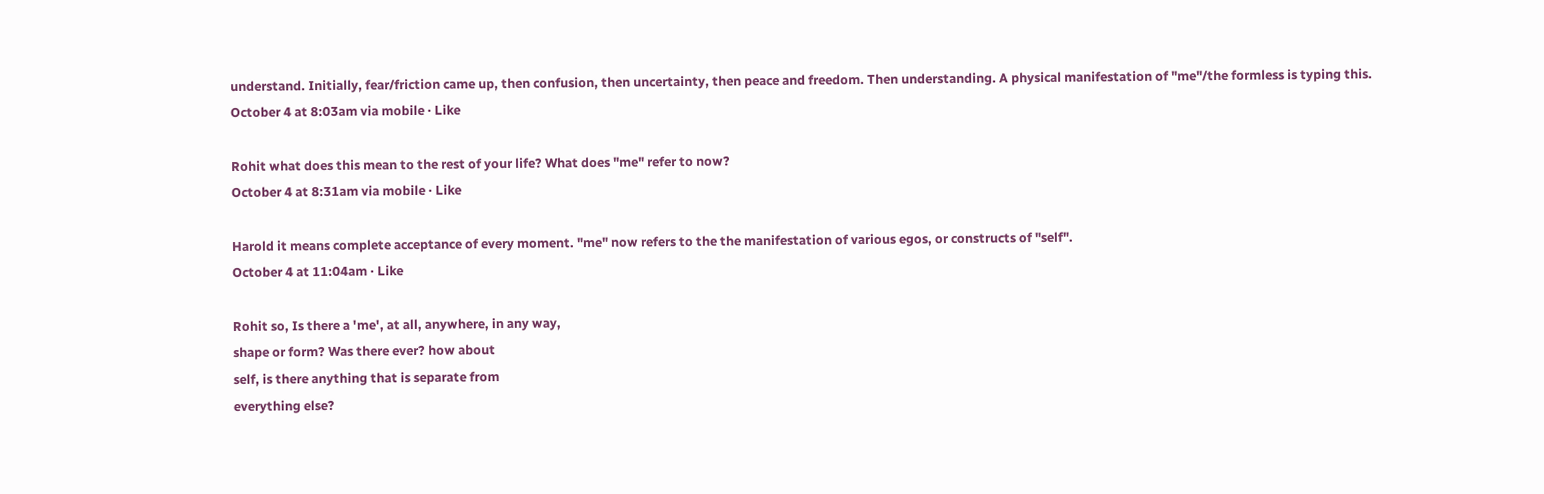understand. Initially, fear/friction came up, then confusion, then uncertainty, then peace and freedom. Then understanding. A physical manifestation of "me"/the formless is typing this.
October 4 at 8:03am via mobile · Like

Rohit what does this mean to the rest of your life? What does "me" refer to now?
October 4 at 8:31am via mobile · Like

Harold it means complete acceptance of every moment. "me" now refers to the the manifestation of various egos, or constructs of "self".
October 4 at 11:04am · Like

Rohit so, Is there a 'me', at all, anywhere, in any way,
shape or form? Was there ever? how about
self, is there anything that is separate from
everything else?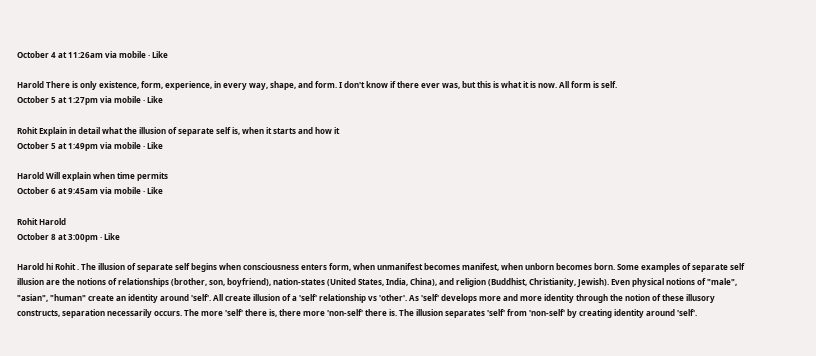October 4 at 11:26am via mobile · Like

Harold There is only existence, form, experience, in every way, shape, and form. I don't know if there ever was, but this is what it is now. All form is self.
October 5 at 1:27pm via mobile · Like

Rohit Explain in detail what the illusion of separate self is, when it starts and how it
October 5 at 1:49pm via mobile · Like

Harold Will explain when time permits
October 6 at 9:45am via mobile · Like

Rohit Harold
October 8 at 3:00pm · Like

Harold hi Rohit . The illusion of separate self begins when consciousness enters form, when unmanifest becomes manifest, when unborn becomes born. Some examples of separate self illusion are the notions of relationships (brother, son, boyfriend), nation-states (United States, India, China), and religion (Buddhist, Christianity, Jewish). Even physical notions of "male", "asian", "human" create an identity around 'self'. All create illusion of a 'self' relationship vs 'other'. As 'self' develops more and more identity through the notion of these illusory constructs, separation necessarily occurs. The more 'self' there is, there more 'non-self' there is. The illusion separates 'self' from 'non-self' by creating identity around 'self'.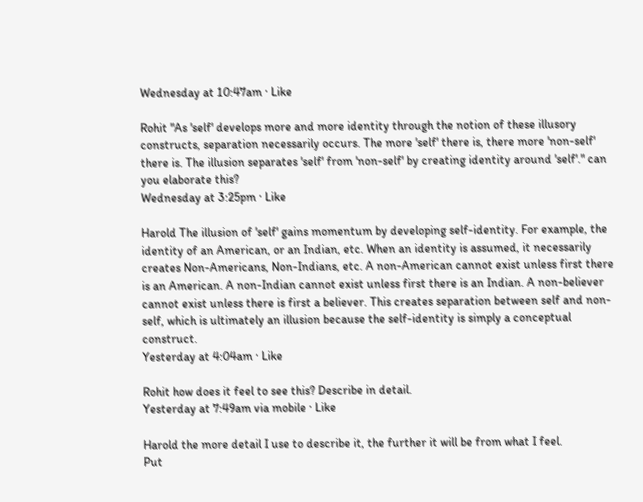Wednesday at 10:47am · Like

Rohit "As 'self' develops more and more identity through the notion of these illusory constructs, separation necessarily occurs. The more 'self' there is, there more 'non-self' there is. The illusion separates 'self' from 'non-self' by creating identity around 'self'." can you elaborate this?
Wednesday at 3:25pm · Like

Harold The illusion of 'self' gains momentum by developing self-identity. For example, the identity of an American, or an Indian, etc. When an identity is assumed, it necessarily creates Non-Americans, Non-Indians, etc. A non-American cannot exist unless first there is an American. A non-Indian cannot exist unless first there is an Indian. A non-believer cannot exist unless there is first a believer. This creates separation between self and non-self, which is ultimately an illusion because the self-identity is simply a conceptual construct.
Yesterday at 4:04am · Like

Rohit how does it feel to see this? Describe in detail.
Yesterday at 7:49am via mobile · Like

Harold the more detail I use to describe it, the further it will be from what I feel.
Put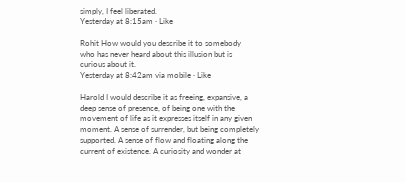simply, I feel liberated.
Yesterday at 8:15am · Like

Rohit How would you describe it to somebody
who has never heard about this illusion but is
curious about it.
Yesterday at 8:42am via mobile · Like

Harold I would describe it as freeing, expansive, a deep sense of presence, of being one with the movement of life as it expresses itself in any given moment. A sense of surrender, but being completely supported. A sense of flow and floating along the current of existence. A curiosity and wonder at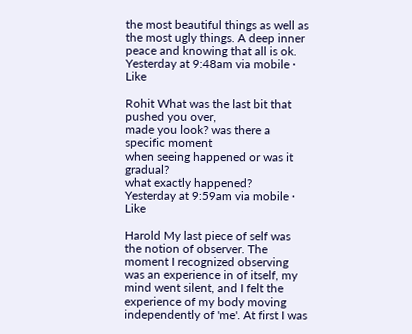the most beautiful things as well as the most ugly things. A deep inner peace and knowing that all is ok.
Yesterday at 9:48am via mobile · Like

Rohit What was the last bit that pushed you over,
made you look? was there a specific moment
when seeing happened or was it gradual?
what exactly happened?
Yesterday at 9:59am via mobile · Like

Harold My last piece of self was the notion of observer. The moment I recognized observing was an experience in of itself, my mind went silent, and I felt the experience of my body moving independently of 'me'. At first I was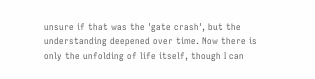unsure if that was the 'gate crash', but the understanding deepened over time. Now there is only the unfolding of life itself, though I can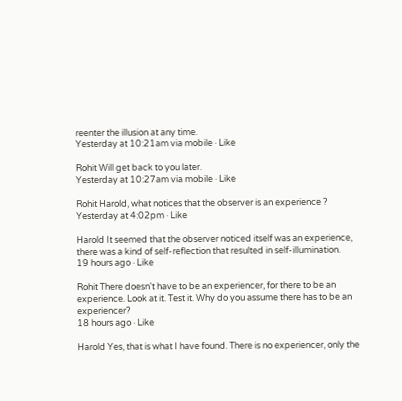reenter the illusion at any time.
Yesterday at 10:21am via mobile · Like

Rohit Will get back to you later.
Yesterday at 10:27am via mobile · Like

Rohit Harold, what notices that the observer is an experience ?
Yesterday at 4:02pm · Like

Harold It seemed that the observer noticed itself was an experience, there was a kind of self-reflection that resulted in self-illumination.
19 hours ago · Like

Rohit There doesn't have to be an experiencer, for there to be an experience. Look at it. Test it. Why do you assume there has to be an experiencer?
18 hours ago · Like

Harold Yes, that is what I have found. There is no experiencer, only the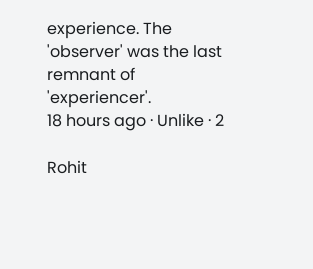experience. The 'observer' was the last remnant of 'experiencer'.
18 hours ago · Unlike · 2

Rohit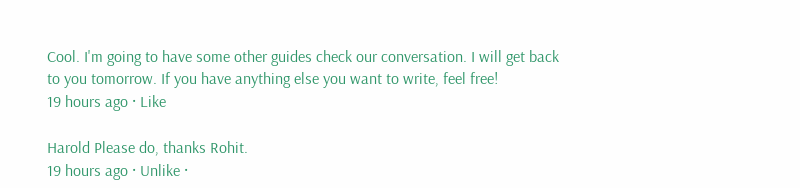Cool. I'm going to have some other guides check our conversation. I will get back to you tomorrow. If you have anything else you want to write, feel free!
19 hours ago · Like

Harold Please do, thanks Rohit.
19 hours ago · Unlike ·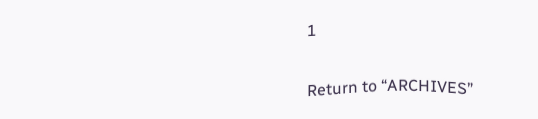1

Return to “ARCHIVES”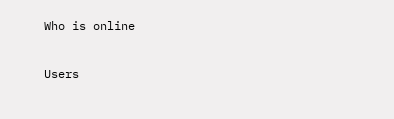Who is online

Users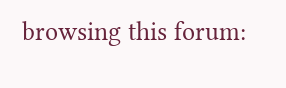browsing this forum: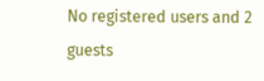No registered users and 2 guests